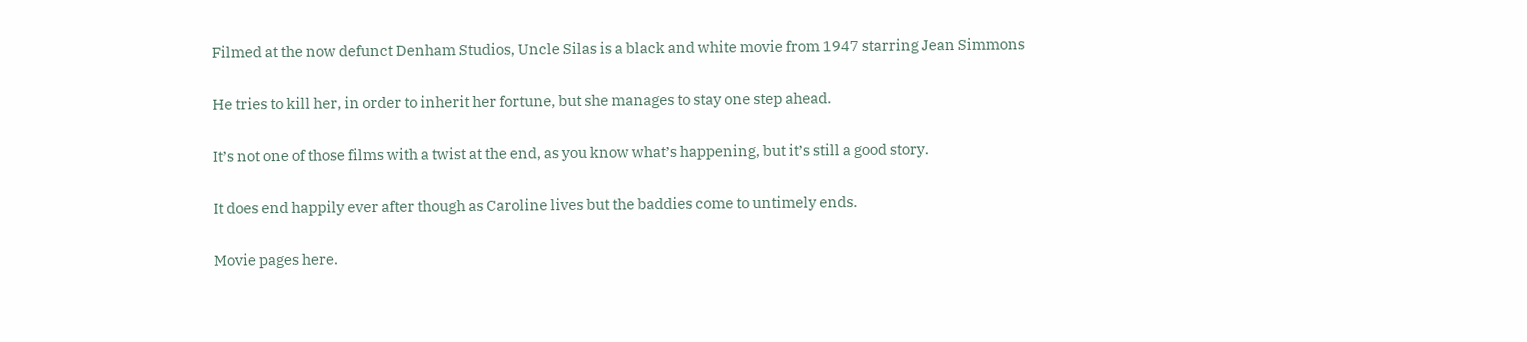Filmed at the now defunct Denham Studios, Uncle Silas is a black and white movie from 1947 starring Jean Simmons

He tries to kill her, in order to inherit her fortune, but she manages to stay one step ahead.

It’s not one of those films with a twist at the end, as you know what’s happening, but it’s still a good story.

It does end happily ever after though as Caroline lives but the baddies come to untimely ends.

Movie pages here.